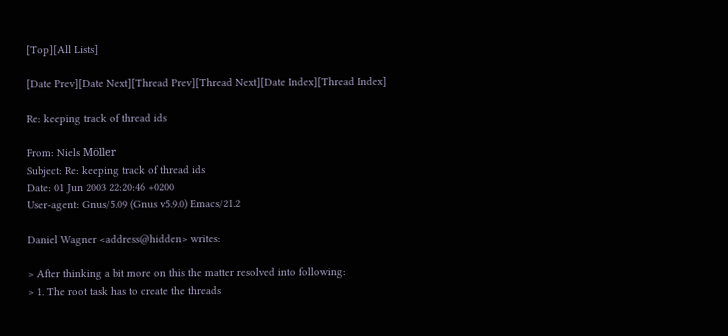[Top][All Lists]

[Date Prev][Date Next][Thread Prev][Thread Next][Date Index][Thread Index]

Re: keeping track of thread ids

From: Niels Möller
Subject: Re: keeping track of thread ids
Date: 01 Jun 2003 22:20:46 +0200
User-agent: Gnus/5.09 (Gnus v5.9.0) Emacs/21.2

Daniel Wagner <address@hidden> writes:

> After thinking a bit more on this the matter resolved into following:
> 1. The root task has to create the threads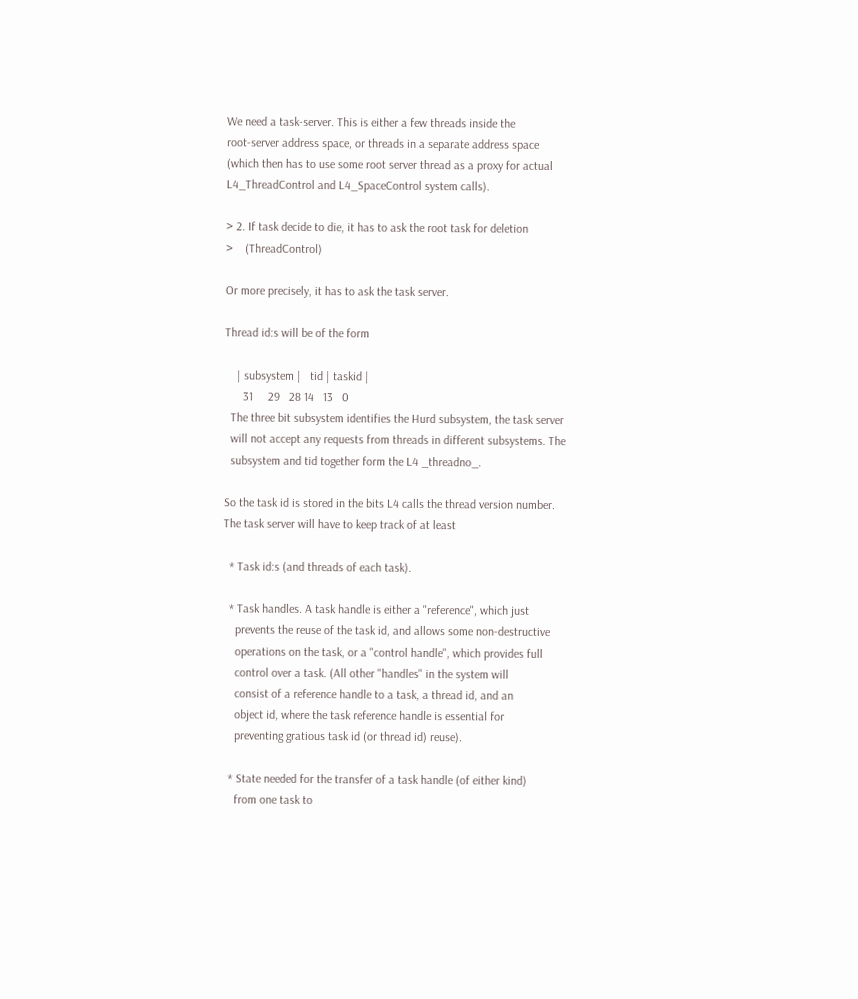We need a task-server. This is either a few threads inside the
root-server address space, or threads in a separate address space
(which then has to use some root server thread as a proxy for actual
L4_ThreadControl and L4_SpaceControl system calls).

> 2. If task decide to die, it has to ask the root task for deletion
>    (ThreadControl)

Or more precisely, it has to ask the task server.

Thread id:s will be of the form

    | subsystem |   tid | taskid |
      31     29   28 14   13   0
  The three bit subsystem identifies the Hurd subsystem, the task server
  will not accept any requests from threads in different subsystems. The
  subsystem and tid together form the L4 _threadno_.

So the task id is stored in the bits L4 calls the thread version number.
The task server will have to keep track of at least

  * Task id:s (and threads of each task).

  * Task handles. A task handle is either a "reference", which just
    prevents the reuse of the task id, and allows some non-destructive
    operations on the task, or a "control handle", which provides full
    control over a task. (All other "handles" in the system will
    consist of a reference handle to a task, a thread id, and an
    object id, where the task reference handle is essential for
    preventing gratious task id (or thread id) reuse).

  * State needed for the transfer of a task handle (of either kind)
    from one task to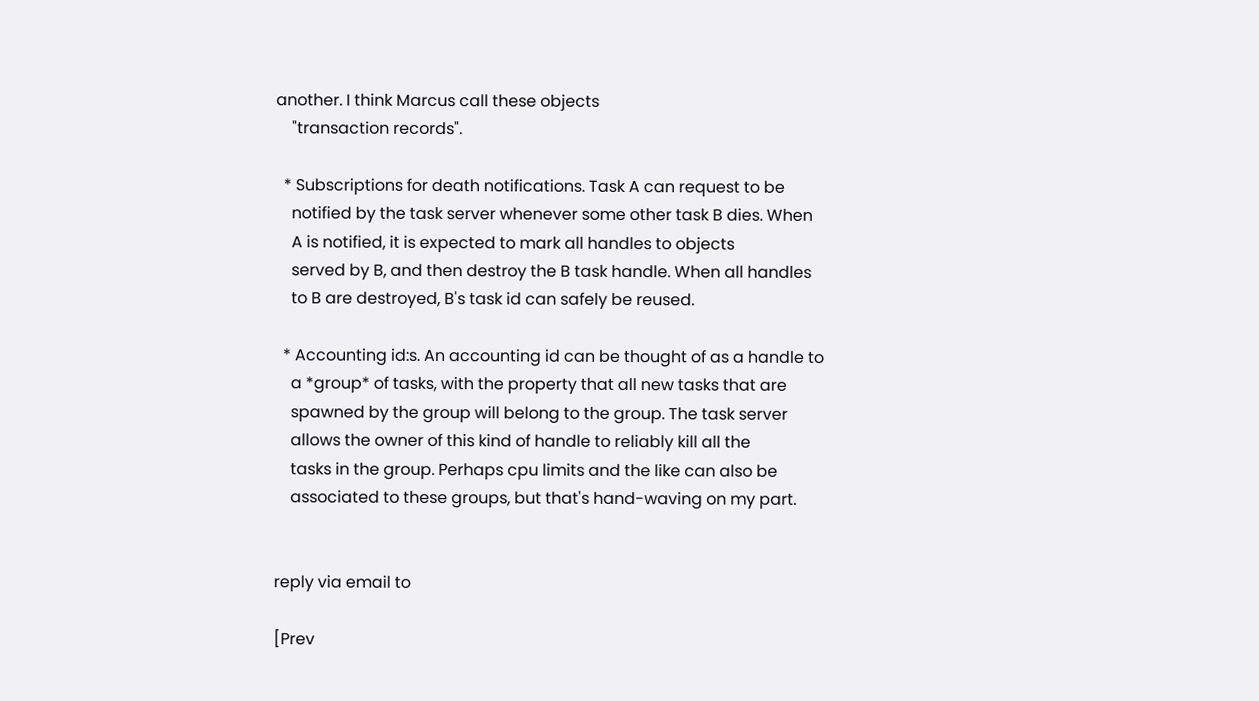another. I think Marcus call these objects
    "transaction records".

  * Subscriptions for death notifications. Task A can request to be
    notified by the task server whenever some other task B dies. When
    A is notified, it is expected to mark all handles to objects
    served by B, and then destroy the B task handle. When all handles
    to B are destroyed, B's task id can safely be reused.

  * Accounting id:s. An accounting id can be thought of as a handle to
    a *group* of tasks, with the property that all new tasks that are
    spawned by the group will belong to the group. The task server
    allows the owner of this kind of handle to reliably kill all the
    tasks in the group. Perhaps cpu limits and the like can also be
    associated to these groups, but that's hand-waving on my part.


reply via email to

[Prev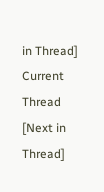in Thread] Current Thread [Next in Thread]